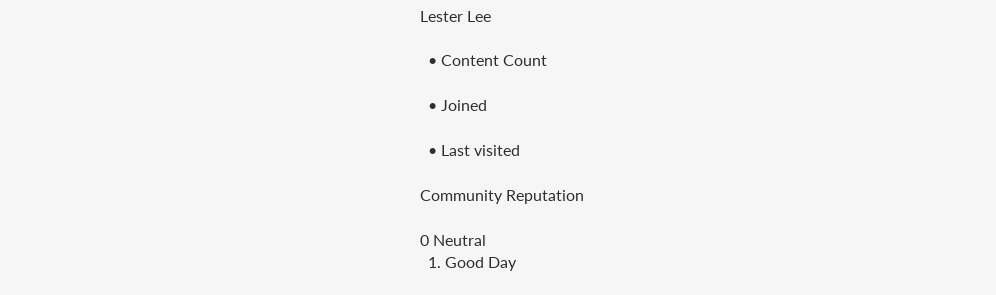Lester Lee

  • Content Count

  • Joined

  • Last visited

Community Reputation

0 Neutral
  1. Good Day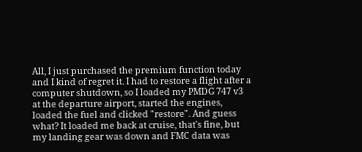All, I just purchased the premium function today and I kind of regret it. I had to restore a flight after a computer shutdown, so I loaded my PMDG 747 v3 at the departure airport, started the engines, loaded the fuel and clicked "restore". And guess what? It loaded me back at cruise, that's fine, but my landing gear was down and FMC data was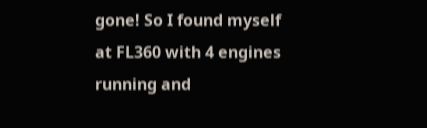gone! So I found myself at FL360 with 4 engines running and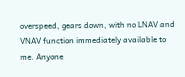overspeed, gears down, with no LNAV and VNAV function immediately available to me. Anyone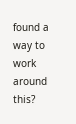found a way to work around this?